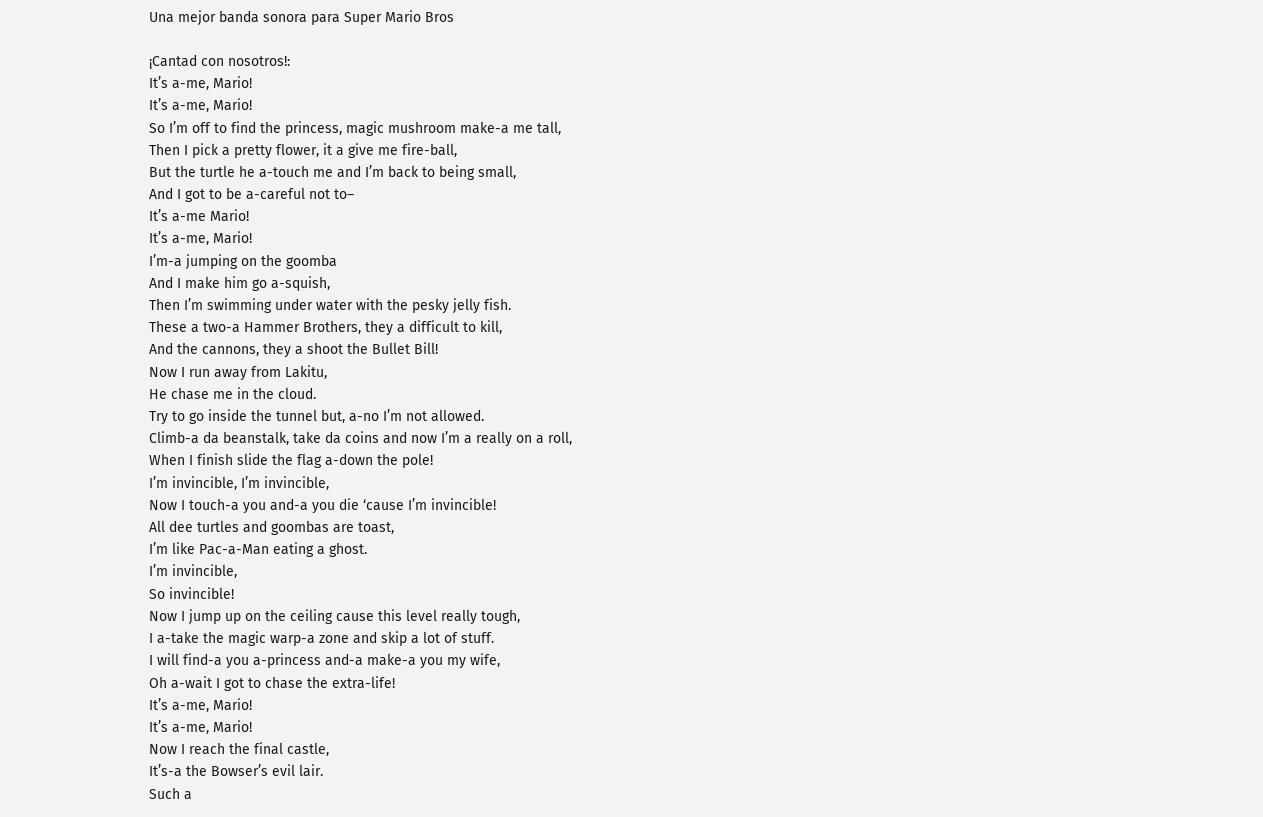Una mejor banda sonora para Super Mario Bros

¡Cantad con nosotros!:
It’s a-me, Mario!
It’s a-me, Mario!
So I’m off to find the princess, magic mushroom make-a me tall,
Then I pick a pretty flower, it a give me fire-ball,
But the turtle he a-touch me and I’m back to being small,
And I got to be a-careful not to–
It’s a-me Mario!
It’s a-me, Mario!
I’m-a jumping on the goomba
And I make him go a-squish,
Then I’m swimming under water with the pesky jelly fish.
These a two-a Hammer Brothers, they a difficult to kill,
And the cannons, they a shoot the Bullet Bill!
Now I run away from Lakitu,
He chase me in the cloud.
Try to go inside the tunnel but, a-no I’m not allowed.
Climb-a da beanstalk, take da coins and now I’m a really on a roll,
When I finish slide the flag a-down the pole!
I’m invincible, I’m invincible,
Now I touch-a you and-a you die ‘cause I’m invincible!
All dee turtles and goombas are toast,
I’m like Pac-a-Man eating a ghost.
I’m invincible,
So invincible!
Now I jump up on the ceiling cause this level really tough,
I a-take the magic warp-a zone and skip a lot of stuff.
I will find-a you a-princess and-a make-a you my wife,
Oh a-wait I got to chase the extra-life!
It’s a-me, Mario!
It’s a-me, Mario!
Now I reach the final castle,
It’s-a the Bowser’s evil lair.
Such a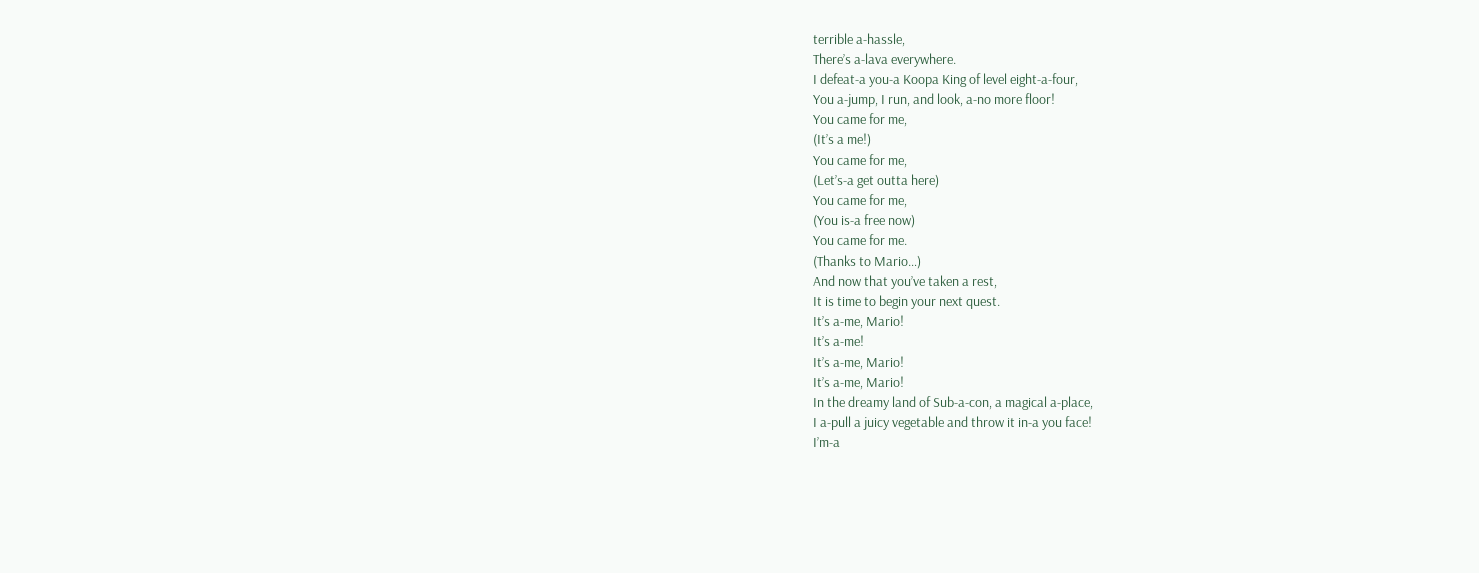terrible a-hassle,
There’s a-lava everywhere.
I defeat-a you-a Koopa King of level eight-a-four,
You a-jump, I run, and look, a-no more floor!
You came for me,
(It’s a me!)
You came for me,
(Let’s-a get outta here)
You came for me,
(You is-a free now)
You came for me.
(Thanks to Mario…)
And now that you’ve taken a rest,
It is time to begin your next quest.
It’s a-me, Mario!
It’s a-me!
It’s a-me, Mario!
It’s a-me, Mario!
In the dreamy land of Sub-a-con, a magical a-place,
I a-pull a juicy vegetable and throw it in-a you face!
I’m-a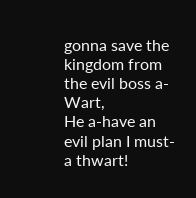gonna save the kingdom from the evil boss a-Wart,
He a-have an evil plan I must-a thwart!